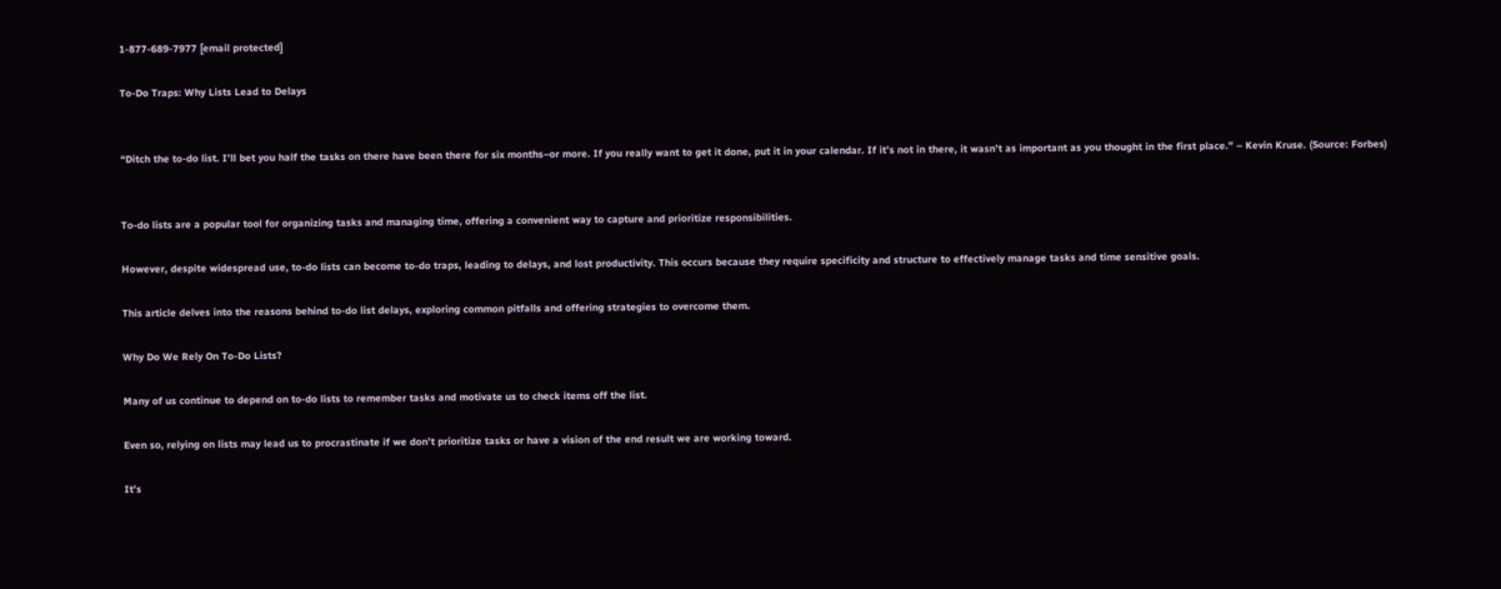1-877-689-7977 [email protected]

To-Do Traps: Why Lists Lead to Delays


“Ditch the to-do list. I’ll bet you half the tasks on there have been there for six months–or more. If you really want to get it done, put it in your calendar. If it’s not in there, it wasn’t as important as you thought in the first place.” – Kevin Kruse. (Source: Forbes)


To-do lists are a popular tool for organizing tasks and managing time, offering a convenient way to capture and prioritize responsibilities.

However, despite widespread use, to-do lists can become to-do traps, leading to delays, and lost productivity. This occurs because they require specificity and structure to effectively manage tasks and time sensitive goals.

This article delves into the reasons behind to-do list delays, exploring common pitfalls and offering strategies to overcome them.

Why Do We Rely On To-Do Lists?

Many of us continue to depend on to-do lists to remember tasks and motivate us to check items off the list.

Even so, relying on lists may lead us to procrastinate if we don’t prioritize tasks or have a vision of the end result we are working toward.

It’s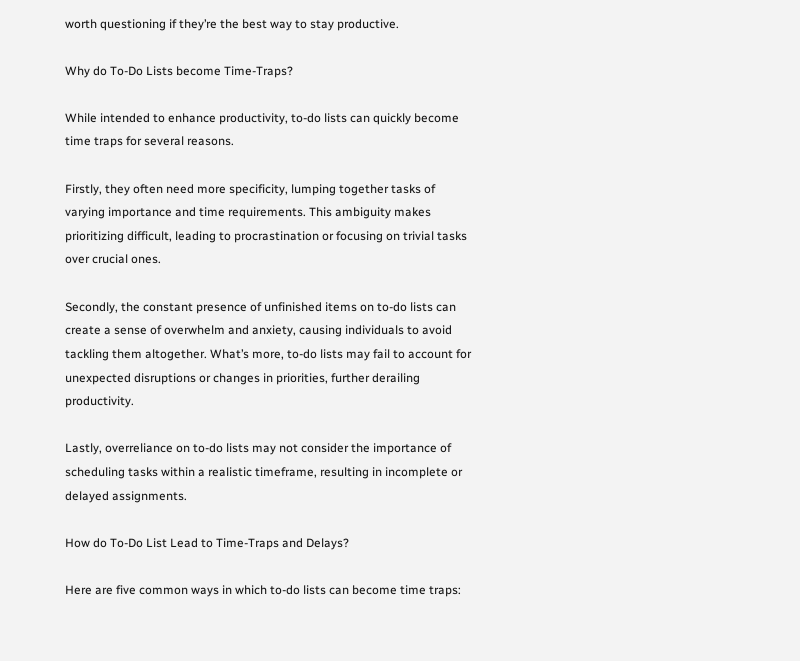worth questioning if they’re the best way to stay productive.

Why do To-Do Lists become Time-Traps?

While intended to enhance productivity, to-do lists can quickly become time traps for several reasons.

Firstly, they often need more specificity, lumping together tasks of varying importance and time requirements. This ambiguity makes prioritizing difficult, leading to procrastination or focusing on trivial tasks over crucial ones.

Secondly, the constant presence of unfinished items on to-do lists can create a sense of overwhelm and anxiety, causing individuals to avoid tackling them altogether. What’s more, to-do lists may fail to account for unexpected disruptions or changes in priorities, further derailing productivity.

Lastly, overreliance on to-do lists may not consider the importance of scheduling tasks within a realistic timeframe, resulting in incomplete or delayed assignments.

How do To-Do List Lead to Time-Traps and Delays?

Here are five common ways in which to-do lists can become time traps: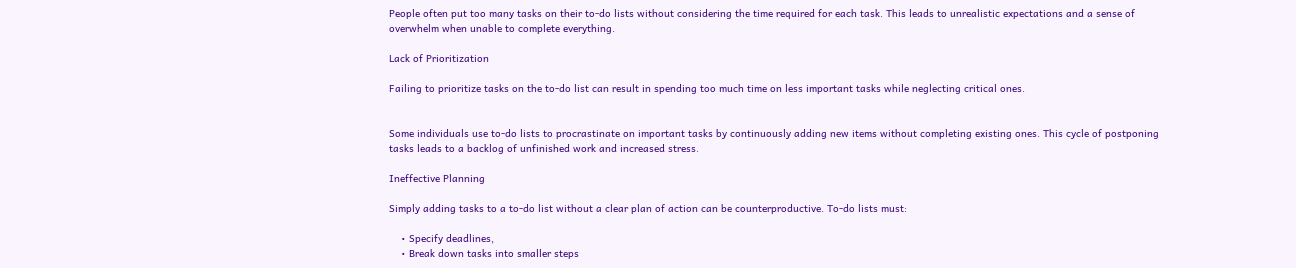People often put too many tasks on their to-do lists without considering the time required for each task. This leads to unrealistic expectations and a sense of overwhelm when unable to complete everything.

Lack of Prioritization

Failing to prioritize tasks on the to-do list can result in spending too much time on less important tasks while neglecting critical ones.


Some individuals use to-do lists to procrastinate on important tasks by continuously adding new items without completing existing ones. This cycle of postponing tasks leads to a backlog of unfinished work and increased stress.

Ineffective Planning

Simply adding tasks to a to-do list without a clear plan of action can be counterproductive. To-do lists must:

    • Specify deadlines,
    • Break down tasks into smaller steps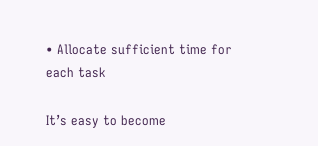• Allocate sufficient time for each task

It’s easy to become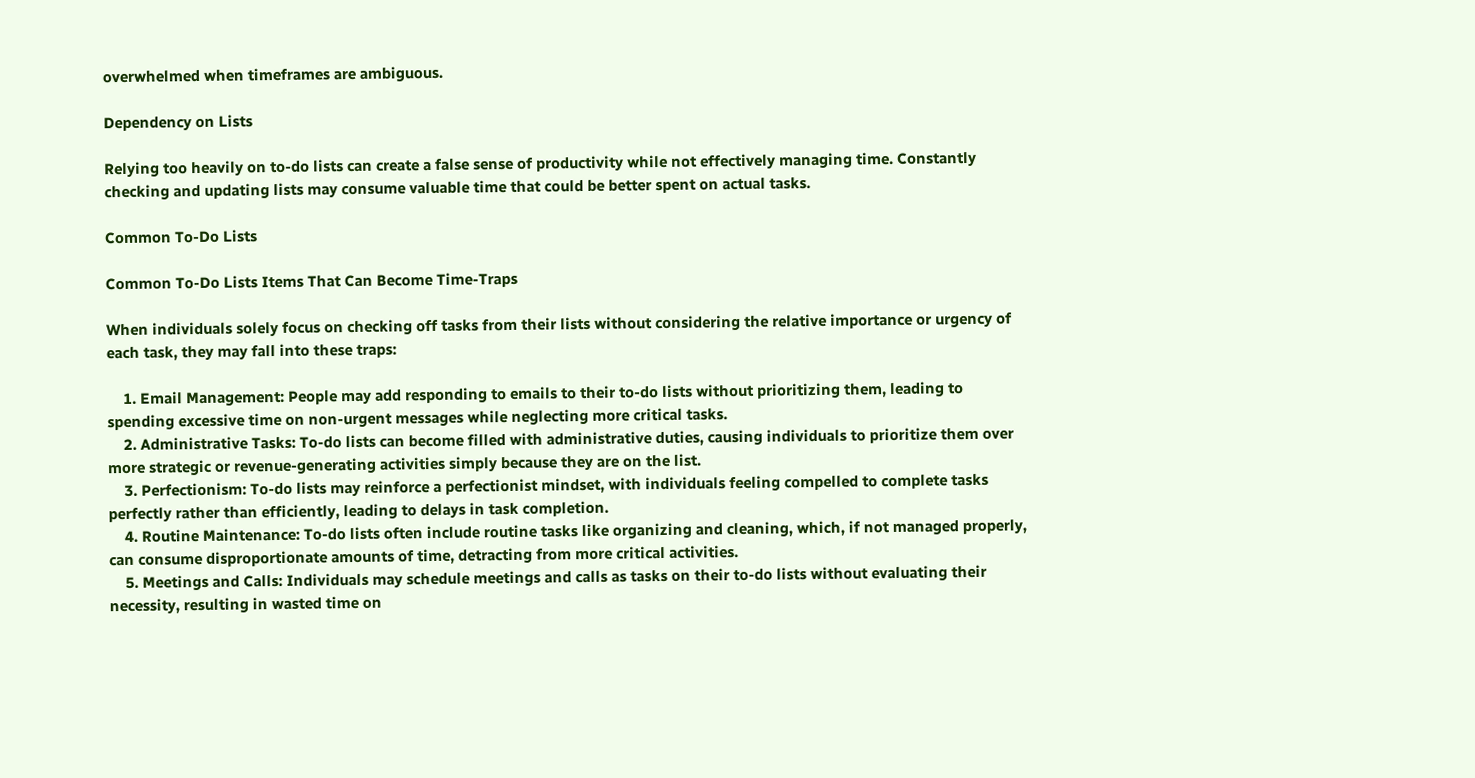overwhelmed when timeframes are ambiguous.

Dependency on Lists

Relying too heavily on to-do lists can create a false sense of productivity while not effectively managing time. Constantly checking and updating lists may consume valuable time that could be better spent on actual tasks.

Common To-Do Lists

Common To-Do Lists Items That Can Become Time-Traps

When individuals solely focus on checking off tasks from their lists without considering the relative importance or urgency of each task, they may fall into these traps:

    1. Email Management: People may add responding to emails to their to-do lists without prioritizing them, leading to spending excessive time on non-urgent messages while neglecting more critical tasks.
    2. Administrative Tasks: To-do lists can become filled with administrative duties, causing individuals to prioritize them over more strategic or revenue-generating activities simply because they are on the list.
    3. Perfectionism: To-do lists may reinforce a perfectionist mindset, with individuals feeling compelled to complete tasks perfectly rather than efficiently, leading to delays in task completion.
    4. Routine Maintenance: To-do lists often include routine tasks like organizing and cleaning, which, if not managed properly, can consume disproportionate amounts of time, detracting from more critical activities.
    5. Meetings and Calls: Individuals may schedule meetings and calls as tasks on their to-do lists without evaluating their necessity, resulting in wasted time on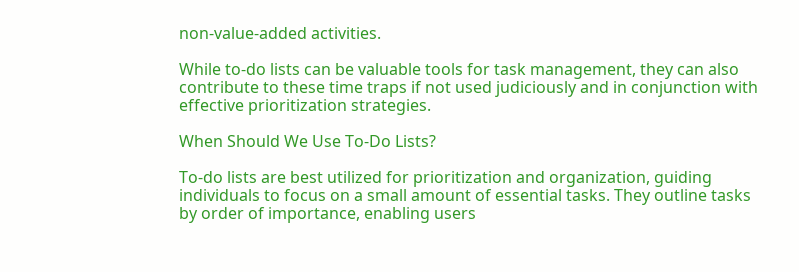non-value-added activities.

While to-do lists can be valuable tools for task management, they can also contribute to these time traps if not used judiciously and in conjunction with effective prioritization strategies.

When Should We Use To-Do Lists?

To-do lists are best utilized for prioritization and organization, guiding individuals to focus on a small amount of essential tasks. They outline tasks by order of importance, enabling users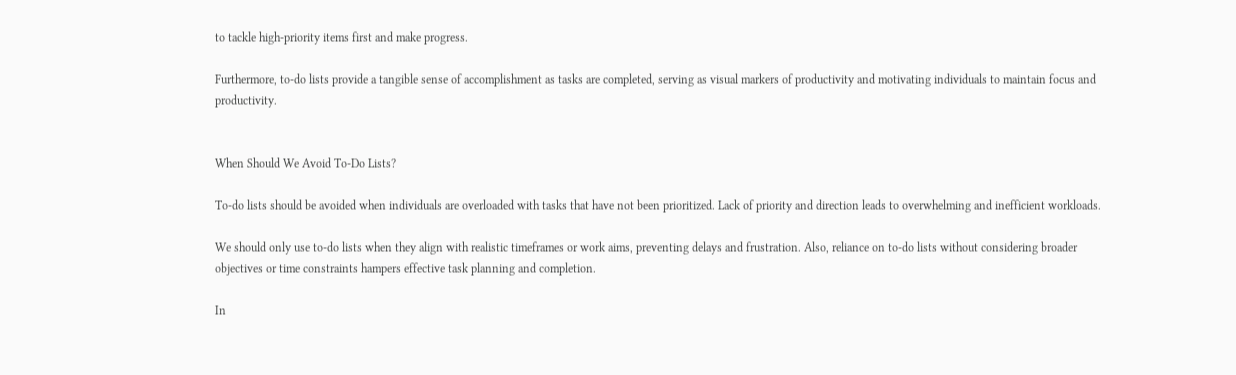to tackle high-priority items first and make progress.

Furthermore, to-do lists provide a tangible sense of accomplishment as tasks are completed, serving as visual markers of productivity and motivating individuals to maintain focus and productivity.


When Should We Avoid To-Do Lists?

To-do lists should be avoided when individuals are overloaded with tasks that have not been prioritized. Lack of priority and direction leads to overwhelming and inefficient workloads.

We should only use to-do lists when they align with realistic timeframes or work aims, preventing delays and frustration. Also, reliance on to-do lists without considering broader objectives or time constraints hampers effective task planning and completion.

In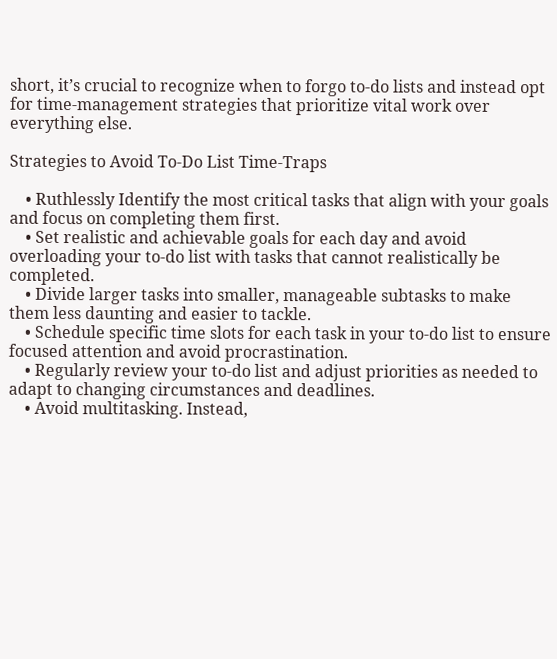short, it’s crucial to recognize when to forgo to-do lists and instead opt for time-management strategies that prioritize vital work over everything else.

Strategies to Avoid To-Do List Time-Traps

    • Ruthlessly Identify the most critical tasks that align with your goals and focus on completing them first.
    • Set realistic and achievable goals for each day and avoid overloading your to-do list with tasks that cannot realistically be completed.
    • Divide larger tasks into smaller, manageable subtasks to make them less daunting and easier to tackle.
    • Schedule specific time slots for each task in your to-do list to ensure focused attention and avoid procrastination.
    • Regularly review your to-do list and adjust priorities as needed to adapt to changing circumstances and deadlines.
    • Avoid multitasking. Instead,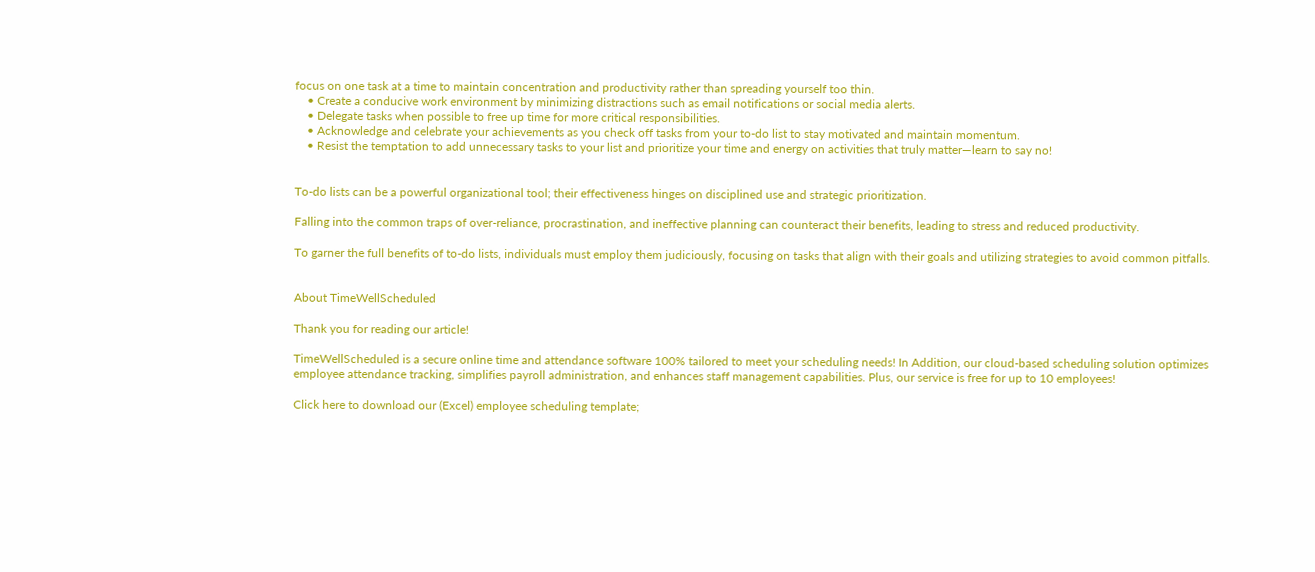focus on one task at a time to maintain concentration and productivity rather than spreading yourself too thin.
    • Create a conducive work environment by minimizing distractions such as email notifications or social media alerts.
    • Delegate tasks when possible to free up time for more critical responsibilities.
    • Acknowledge and celebrate your achievements as you check off tasks from your to-do list to stay motivated and maintain momentum.
    • Resist the temptation to add unnecessary tasks to your list and prioritize your time and energy on activities that truly matter—learn to say no!


To-do lists can be a powerful organizational tool; their effectiveness hinges on disciplined use and strategic prioritization.

Falling into the common traps of over-reliance, procrastination, and ineffective planning can counteract their benefits, leading to stress and reduced productivity.

To garner the full benefits of to-do lists, individuals must employ them judiciously, focusing on tasks that align with their goals and utilizing strategies to avoid common pitfalls.


About TimeWellScheduled

Thank you for reading our article!

TimeWellScheduled is a secure online time and attendance software 100% tailored to meet your scheduling needs! In Addition, our cloud-based scheduling solution optimizes employee attendance tracking, simplifies payroll administration, and enhances staff management capabilities. Plus, our service is free for up to 10 employees!

Click here to download our (Excel) employee scheduling template;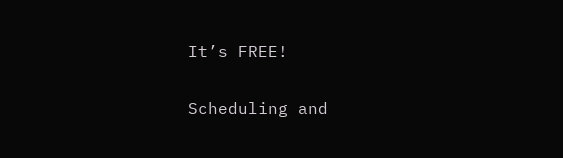It’s FREE!

Scheduling and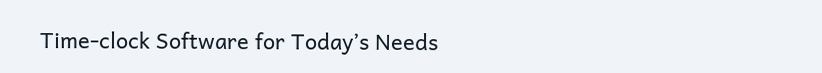Time-clock Software for Today’s Needs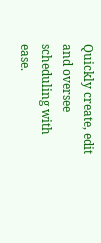Quickly create, edit and oversee scheduling with ease.